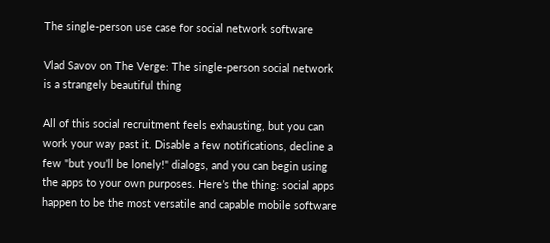The single-person use case for social network software

Vlad Savov on The Verge: The single-person social network is a strangely beautiful thing

All of this social recruitment feels exhausting, but you can work your way past it. Disable a few notifications, decline a few "but you’ll be lonely!" dialogs, and you can begin using the apps to your own purposes. Here’s the thing: social apps happen to be the most versatile and capable mobile software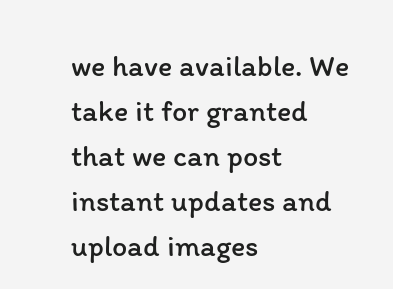we have available. We take it for granted that we can post instant updates and upload images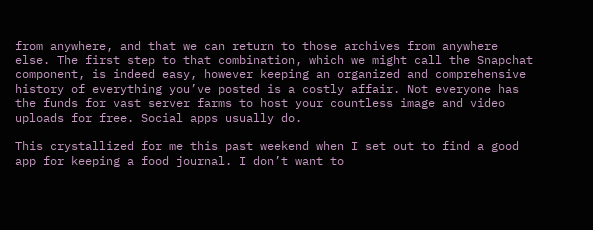from anywhere, and that we can return to those archives from anywhere else. The first step to that combination, which we might call the Snapchat component, is indeed easy, however keeping an organized and comprehensive history of everything you’ve posted is a costly affair. Not everyone has the funds for vast server farms to host your countless image and video uploads for free. Social apps usually do.

This crystallized for me this past weekend when I set out to find a good app for keeping a food journal. I don’t want to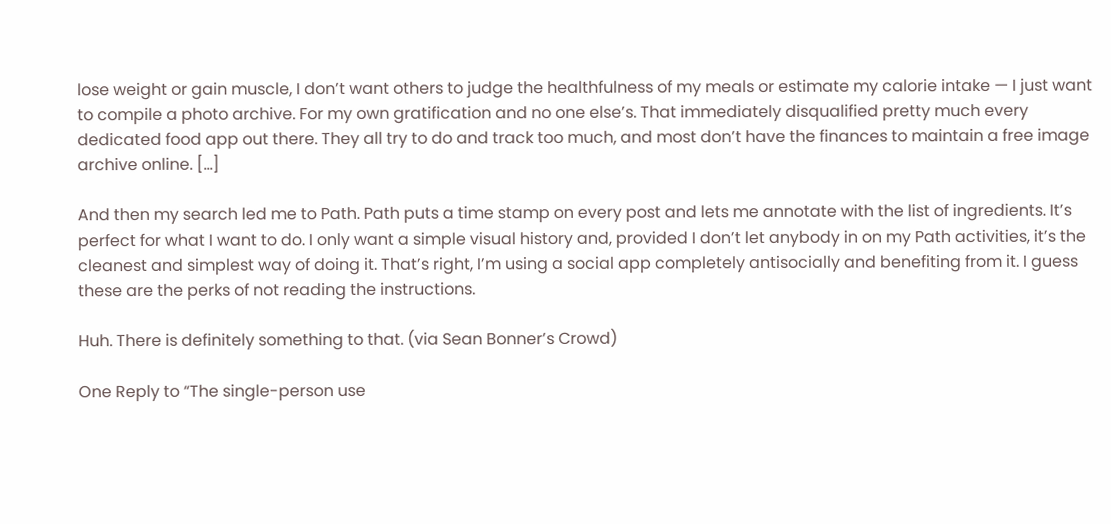lose weight or gain muscle, I don’t want others to judge the healthfulness of my meals or estimate my calorie intake — I just want to compile a photo archive. For my own gratification and no one else’s. That immediately disqualified pretty much every dedicated food app out there. They all try to do and track too much, and most don’t have the finances to maintain a free image archive online. […]

And then my search led me to Path. Path puts a time stamp on every post and lets me annotate with the list of ingredients. It’s perfect for what I want to do. I only want a simple visual history and, provided I don’t let anybody in on my Path activities, it’s the cleanest and simplest way of doing it. That’s right, I’m using a social app completely antisocially and benefiting from it. I guess these are the perks of not reading the instructions.

Huh. There is definitely something to that. (via Sean Bonner’s Crowd)

One Reply to “The single-person use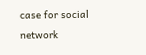case for social network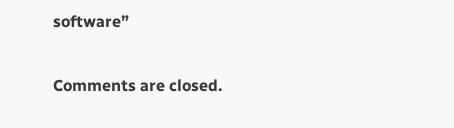software”

Comments are closed.